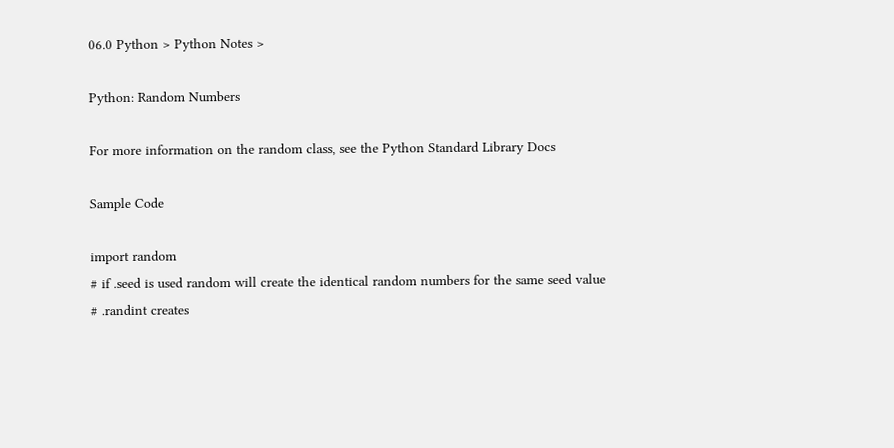06.0 Python > Python Notes >

Python: Random Numbers

For more information on the random class, see the Python Standard Library Docs

Sample Code

import random
# if .seed is used random will create the identical random numbers for the same seed value
# .randint creates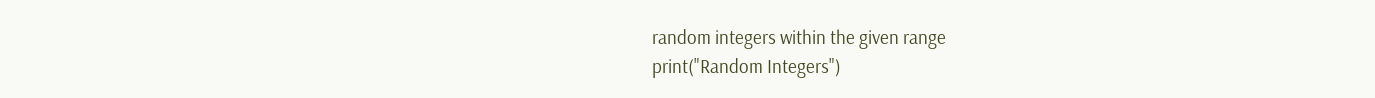random integers within the given range
print("Random Integers")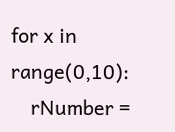for x in range(0,10):
    rNumber =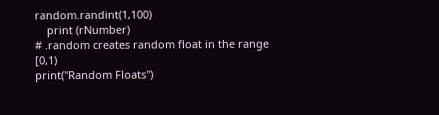random.randint(1,100)
    print (rNumber)
# .random creates random float in the range [0,1)
print("Random Floats")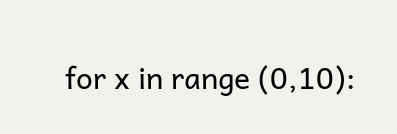for x in range (0,10):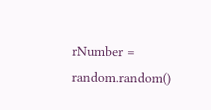rNumber = random.random()